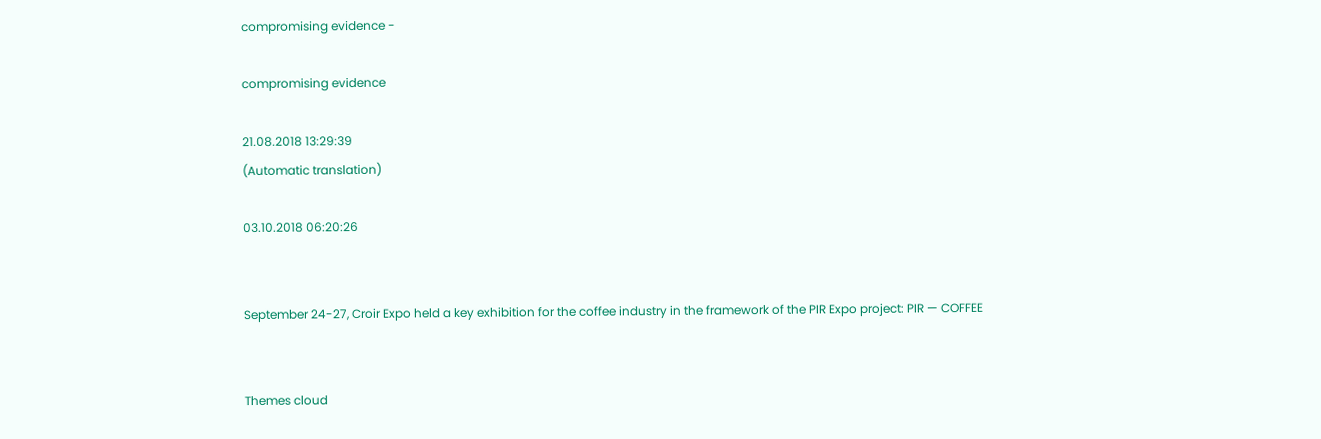compromising evidence -

compromising evidence

21.08.2018 13:29:39
(Automatic translation)

03.10.2018 06:20:26


September 24-27, Croir Expo held a key exhibition for the coffee industry in the framework of the PIR Expo project: PIR — COFFEE


Themes cloud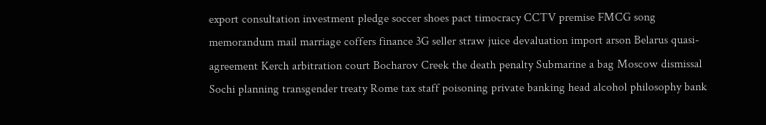export consultation investment pledge soccer shoes pact timocracy CCTV premise FMCG song memorandum mail marriage coffers finance 3G seller straw juice devaluation import arson Belarus quasi-agreement Kerch arbitration court Bocharov Creek the death penalty Submarine a bag Moscow dismissal Sochi planning transgender treaty Rome tax staff poisoning private banking head alcohol philosophy bank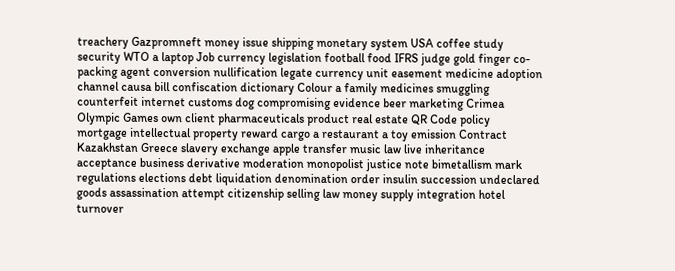treachery Gazpromneft money issue shipping monetary system USA coffee study security WTO a laptop Job currency legislation football food IFRS judge gold finger co-packing agent conversion nullification legate currency unit easement medicine adoption channel causa bill confiscation dictionary Colour a family medicines smuggling counterfeit internet customs dog compromising evidence beer marketing Crimea Olympic Games own client pharmaceuticals product real estate QR Code policy mortgage intellectual property reward cargo a restaurant a toy emission Contract Kazakhstan Greece slavery exchange apple transfer music law live inheritance acceptance business derivative moderation monopolist justice note bimetallism mark regulations elections debt liquidation denomination order insulin succession undeclared goods assassination attempt citizenship selling law money supply integration hotel turnover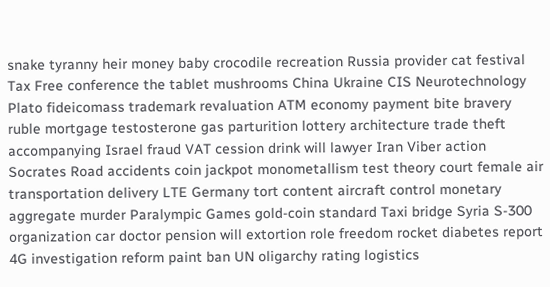snake tyranny heir money baby crocodile recreation Russia provider cat festival Tax Free conference the tablet mushrooms China Ukraine CIS Neurotechnology Plato fideicomass trademark revaluation ATM economy payment bite bravery ruble mortgage testosterone gas parturition lottery architecture trade theft accompanying Israel fraud VAT cession drink will lawyer Iran Viber action Socrates Road accidents coin jackpot monometallism test theory court female air transportation delivery LTE Germany tort content aircraft control monetary aggregate murder Paralympic Games gold-coin standard Taxi bridge Syria S-300 organization car doctor pension will extortion role freedom rocket diabetes report 4G investigation reform paint ban UN oligarchy rating logistics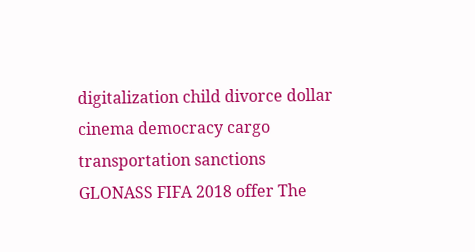digitalization child divorce dollar cinema democracy cargo transportation sanctions GLONASS FIFA 2018 offer The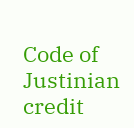Code of Justinian credit